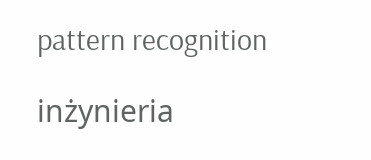pattern recognition

inżynieria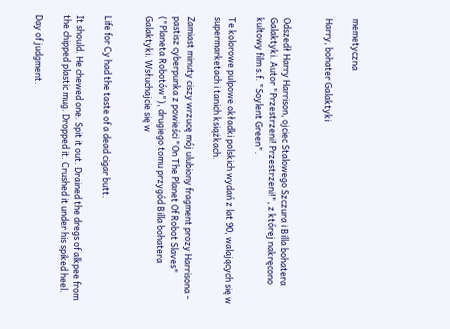memetyczna

Harry, bohater Galaktyki


Odszedł Harry Harrison, ojciec Stalowego Szczura i Billa bohatera Galaktyki. Autor "Przestrzeni! Przestrzeni!", z której nakręcono kultowy film s.f. "Soylent Green".

Te kolorowe pulpowe okładki polskich wydań z lat 90, walających się w supermarketach i tanich książkach.

Zamiast minuty ciszy wrzucę mój ulubiony fragment prozy Harrisona - pastisz cyberpunka z powieści "On The Planet Of Robot Slaves" ("Planeta Robotów"), drugiego tomu przygód Billa bohatera Galaktyki. Wsłuchajcie się w


Life for Cy had the taste of a dead cigar butt.

It should. He chewed one. Spit it out. Drained the dregs of alkpee from the chipped plastic mug. Dropped it. Crushed it under his spiked heel.

Day of judgment.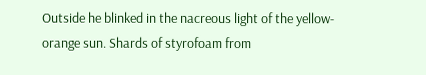Outside he blinked in the nacreous light of the yellow-orange sun. Shards of styrofoam from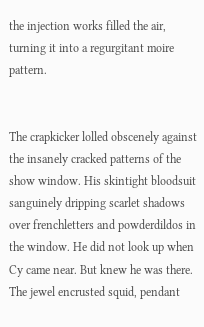the injection works filled the air, turning it into a regurgitant moire pattern.


The crapkicker lolled obscenely against the insanely cracked patterns of the show window. His skintight bloodsuit sanguinely dripping scarlet shadows over frenchletters and powderdildos in the window. He did not look up when Cy came near. But knew he was there. The jewel encrusted squid, pendant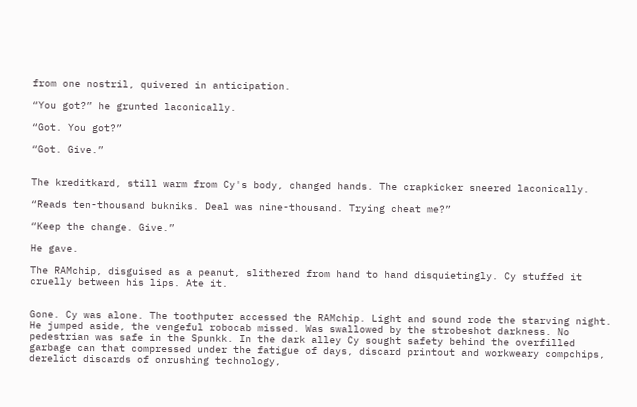from one nostril, quivered in anticipation.

“You got?” he grunted laconically.

“Got. You got?”

“Got. Give.”


The kreditkard, still warm from Cy's body, changed hands. The crapkicker sneered laconically.

“Reads ten-thousand bukniks. Deal was nine-thousand. Trying cheat me?”

“Keep the change. Give.”

He gave.

The RAMchip, disguised as a peanut, slithered from hand to hand disquietingly. Cy stuffed it cruelly between his lips. Ate it.


Gone. Cy was alone. The toothputer accessed the RAMchip. Light and sound rode the starving night. He jumped aside, the vengeful robocab missed. Was swallowed by the strobeshot darkness. No pedestrian was safe in the Spunkk. In the dark alley Cy sought safety behind the overfilled garbage can that compressed under the fatigue of days, discard printout and workweary compchips, derelict discards of onrushing technology,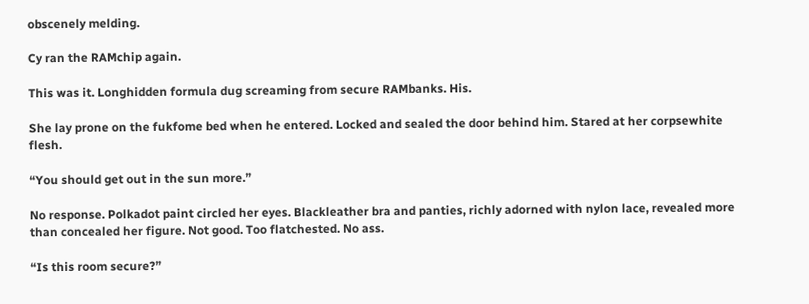obscenely melding.

Cy ran the RAMchip again.

This was it. Longhidden formula dug screaming from secure RAMbanks. His.

She lay prone on the fukfome bed when he entered. Locked and sealed the door behind him. Stared at her corpsewhite flesh.

“You should get out in the sun more.”

No response. Polkadot paint circled her eyes. Blackleather bra and panties, richly adorned with nylon lace, revealed more than concealed her figure. Not good. Too flatchested. No ass.

“Is this room secure?”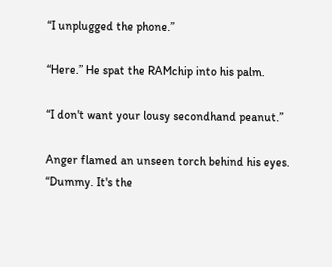“I unplugged the phone.”

“Here.” He spat the RAMchip into his palm.

“I don't want your lousy secondhand peanut.”

Anger flamed an unseen torch behind his eyes. “Dummy. It's the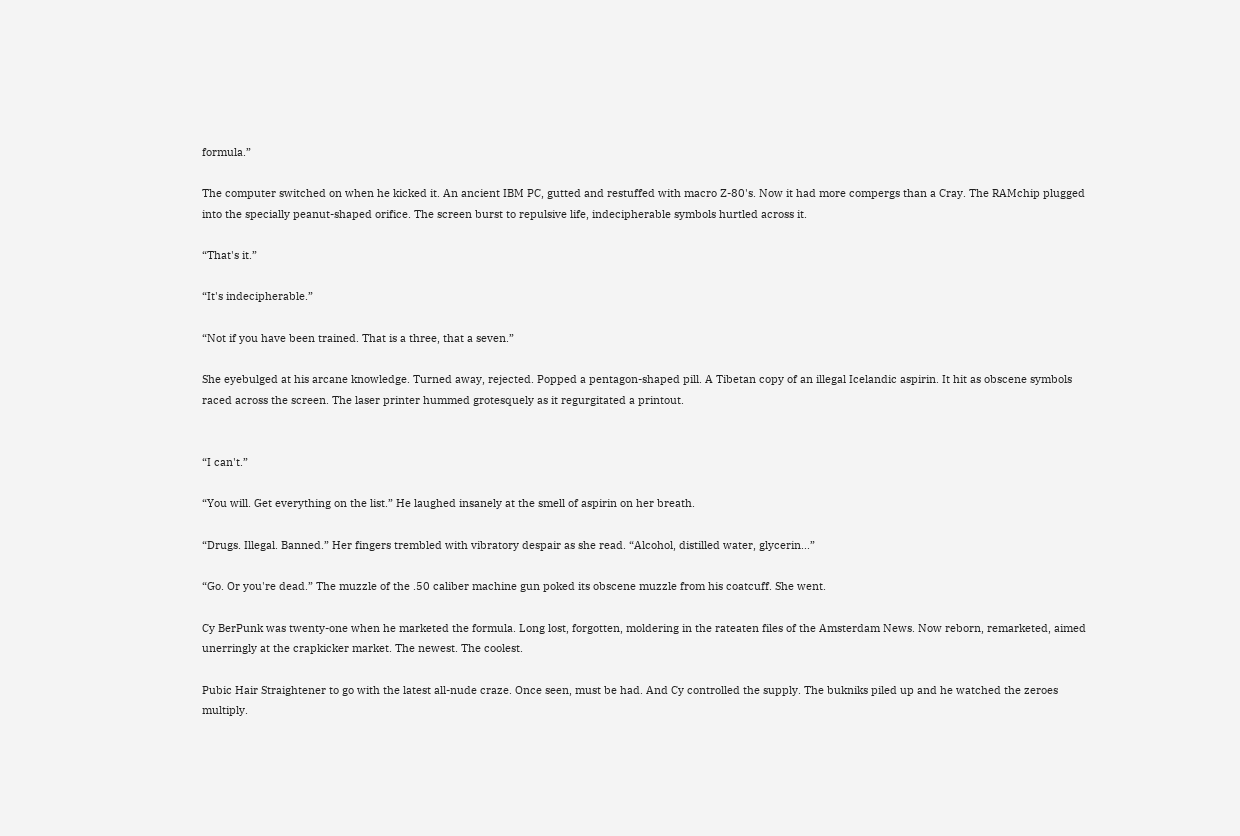formula.”

The computer switched on when he kicked it. An ancient IBM PC, gutted and restuffed with macro Z-80's. Now it had more compergs than a Cray. The RAMchip plugged into the specially peanut-shaped orifice. The screen burst to repulsive life, indecipherable symbols hurtled across it.

“That's it.”

“It's indecipherable.”

“Not if you have been trained. That is a three, that a seven.”

She eyebulged at his arcane knowledge. Turned away, rejected. Popped a pentagon-shaped pill. A Tibetan copy of an illegal Icelandic aspirin. It hit as obscene symbols raced across the screen. The laser printer hummed grotesquely as it regurgitated a printout.


“I can't.”

“You will. Get everything on the list.” He laughed insanely at the smell of aspirin on her breath.

“Drugs. Illegal. Banned.” Her fingers trembled with vibratory despair as she read. “Alcohol, distilled water, glycerin...”

“Go. Or you're dead.” The muzzle of the .50 caliber machine gun poked its obscene muzzle from his coatcuff. She went.

Cy BerPunk was twenty-one when he marketed the formula. Long lost, forgotten, moldering in the rateaten files of the Amsterdam News. Now reborn, remarketed, aimed unerringly at the crapkicker market. The newest. The coolest.

Pubic Hair Straightener to go with the latest all-nude craze. Once seen, must be had. And Cy controlled the supply. The bukniks piled up and he watched the zeroes multiply.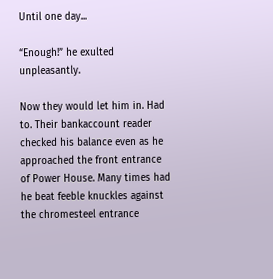Until one day...

“Enough!” he exulted unpleasantly.

Now they would let him in. Had to. Their bankaccount reader checked his balance even as he approached the front entrance of Power House. Many times had he beat feeble knuckles against the chromesteel entrance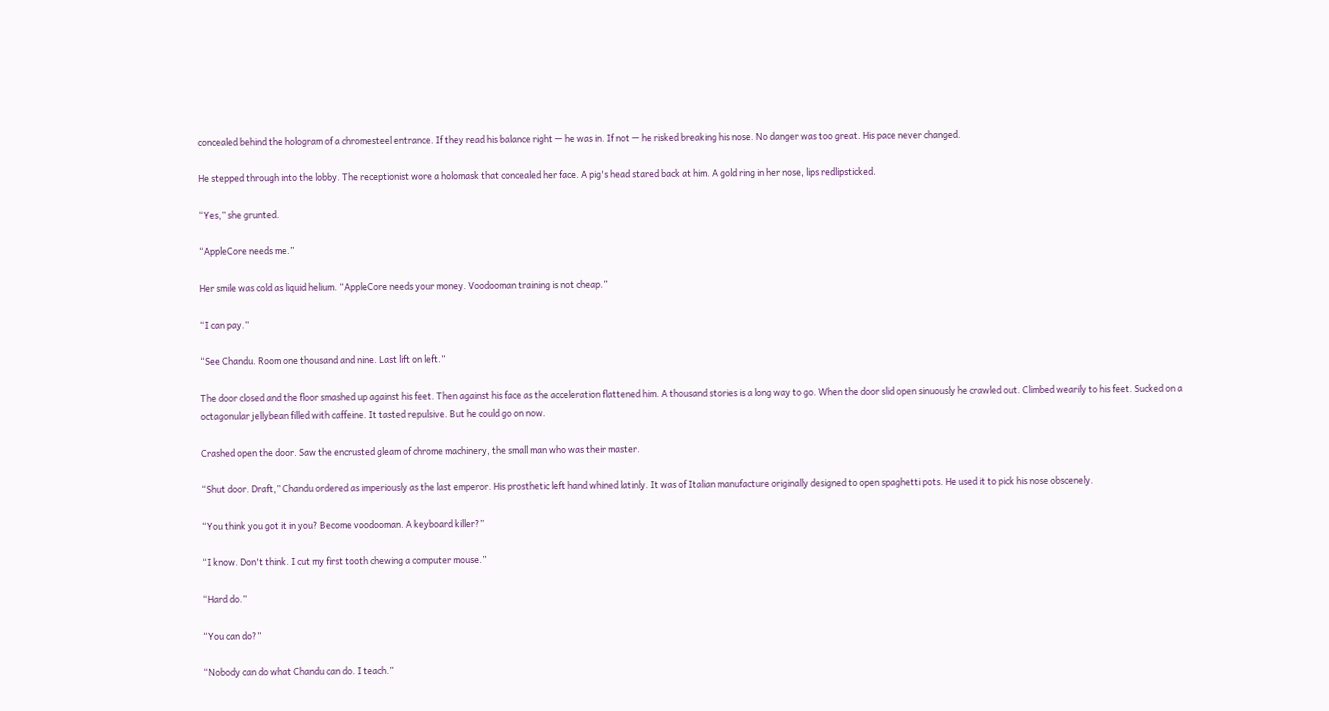concealed behind the hologram of a chromesteel entrance. If they read his balance right — he was in. If not — he risked breaking his nose. No danger was too great. His pace never changed.

He stepped through into the lobby. The receptionist wore a holomask that concealed her face. A pig's head stared back at him. A gold ring in her nose, lips redlipsticked.

“Yes,” she grunted.

“AppleCore needs me.”

Her smile was cold as liquid helium. “AppleCore needs your money. Voodooman training is not cheap.”

“I can pay.”

“See Chandu. Room one thousand and nine. Last lift on left.”

The door closed and the floor smashed up against his feet. Then against his face as the acceleration flattened him. A thousand stories is a long way to go. When the door slid open sinuously he crawled out. Climbed wearily to his feet. Sucked on a octagonular jellybean filled with caffeine. It tasted repulsive. But he could go on now.

Crashed open the door. Saw the encrusted gleam of chrome machinery, the small man who was their master.

“Shut door. Draft,” Chandu ordered as imperiously as the last emperor. His prosthetic left hand whined latinly. It was of Italian manufacture originally designed to open spaghetti pots. He used it to pick his nose obscenely.

“You think you got it in you? Become voodooman. A keyboard killer?”

“I know. Don't think. I cut my first tooth chewing a computer mouse.”

“Hard do.”

“You can do?”

“Nobody can do what Chandu can do. I teach.”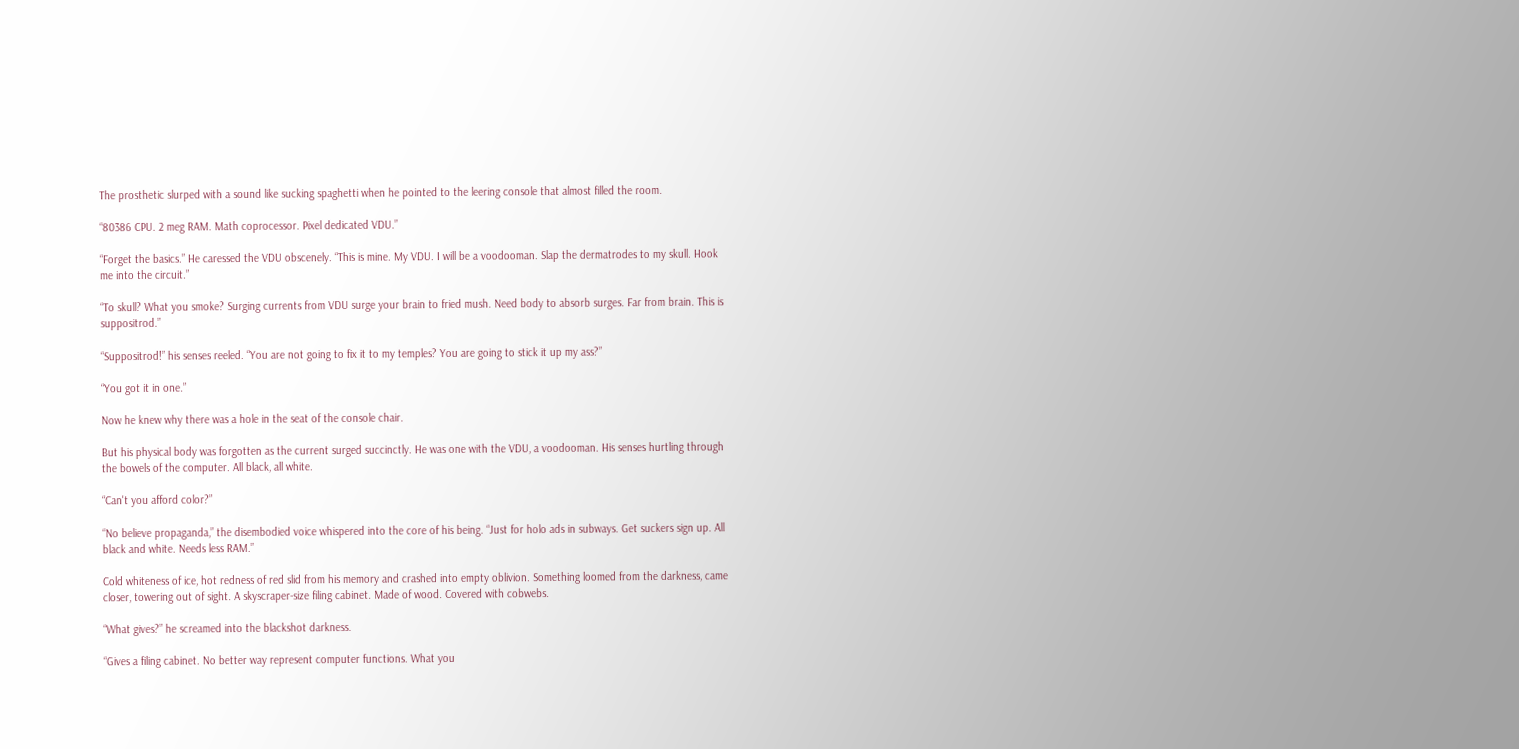The prosthetic slurped with a sound like sucking spaghetti when he pointed to the leering console that almost filled the room.

“80386 CPU. 2 meg RAM. Math coprocessor. Pixel dedicated VDU.”

“Forget the basics.” He caressed the VDU obscenely. “This is mine. My VDU. I will be a voodooman. Slap the dermatrodes to my skull. Hook me into the circuit.”

“To skull? What you smoke? Surging currents from VDU surge your brain to fried mush. Need body to absorb surges. Far from brain. This is suppositrod.”

“Suppositrod!” his senses reeled. “You are not going to fix it to my temples? You are going to stick it up my ass?”

“You got it in one.”

Now he knew why there was a hole in the seat of the console chair.

But his physical body was forgotten as the current surged succinctly. He was one with the VDU, a voodooman. His senses hurtling through the bowels of the computer. All black, all white.

“Can't you afford color?”

“No believe propaganda,” the disembodied voice whispered into the core of his being. “Just for holo ads in subways. Get suckers sign up. All black and white. Needs less RAM.”

Cold whiteness of ice, hot redness of red slid from his memory and crashed into empty oblivion. Something loomed from the darkness, came closer, towering out of sight. A skyscraper-size filing cabinet. Made of wood. Covered with cobwebs.

“What gives?” he screamed into the blackshot darkness.

“Gives a filing cabinet. No better way represent computer functions. What you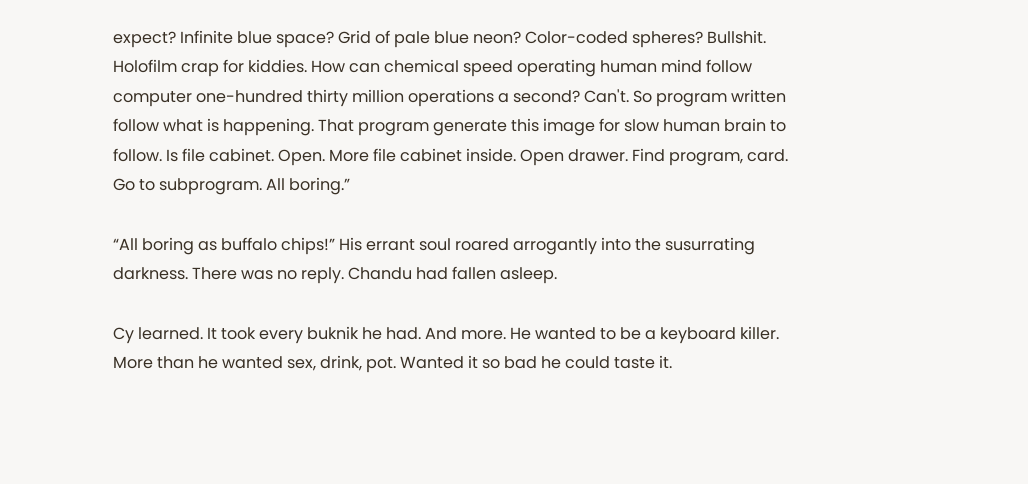expect? Infinite blue space? Grid of pale blue neon? Color-coded spheres? Bullshit. Holofilm crap for kiddies. How can chemical speed operating human mind follow computer one-hundred thirty million operations a second? Can't. So program written follow what is happening. That program generate this image for slow human brain to follow. Is file cabinet. Open. More file cabinet inside. Open drawer. Find program, card. Go to subprogram. All boring.”

“All boring as buffalo chips!” His errant soul roared arrogantly into the susurrating darkness. There was no reply. Chandu had fallen asleep.

Cy learned. It took every buknik he had. And more. He wanted to be a keyboard killer. More than he wanted sex, drink, pot. Wanted it so bad he could taste it.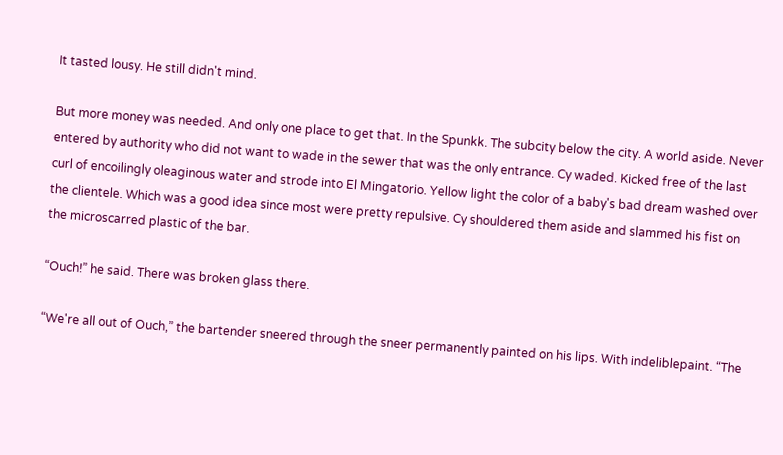It tasted lousy. He still didn't mind.

But more money was needed. And only one place to get that. In the Spunkk. The subcity below the city. A world aside. Never entered by authority who did not want to wade in the sewer that was the only entrance. Cy waded. Kicked free of the last curl of encoilingly oleaginous water and strode into El Mingatorio. Yellow light the color of a baby's bad dream washed over the clientele. Which was a good idea since most were pretty repulsive. Cy shouldered them aside and slammed his fist on the microscarred plastic of the bar.

“Ouch!” he said. There was broken glass there.

“We're all out of Ouch,” the bartender sneered through the sneer permanently painted on his lips. With indeliblepaint. “The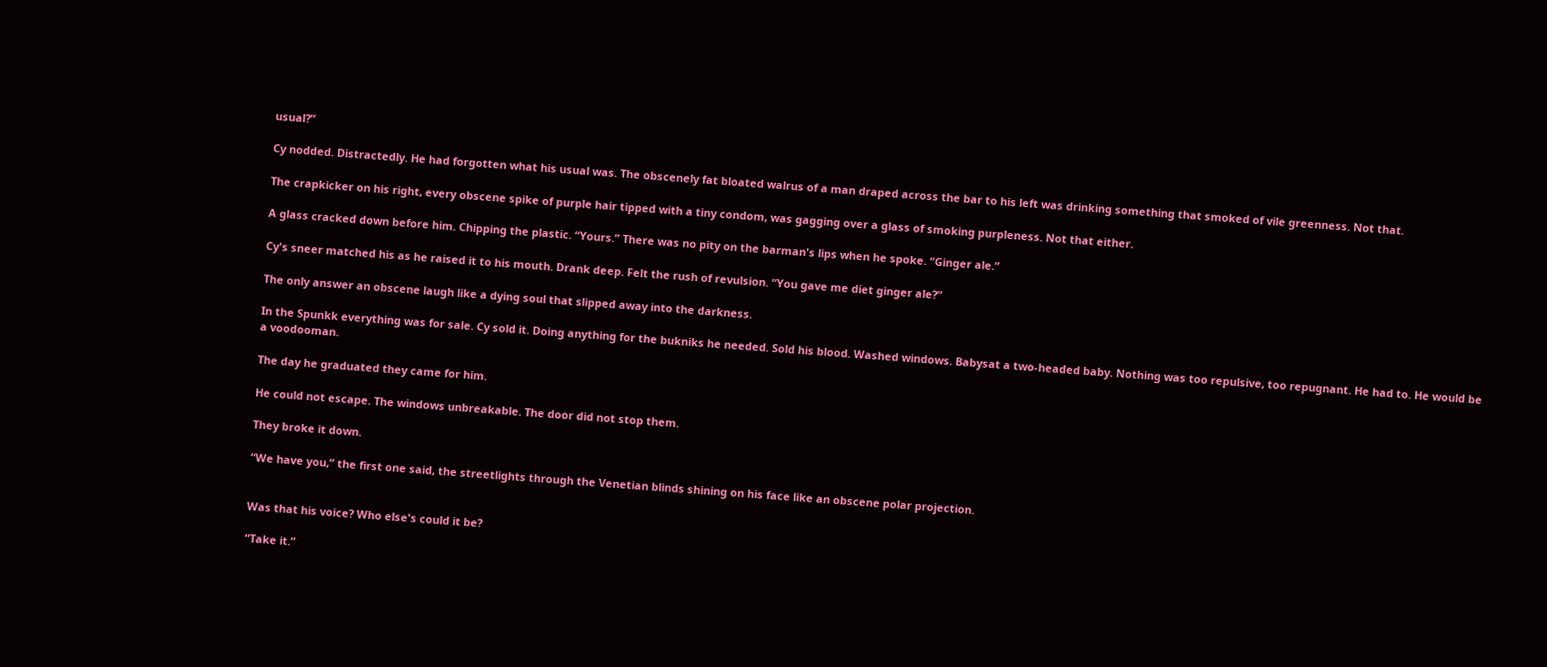usual?”

Cy nodded. Distractedly. He had forgotten what his usual was. The obscenely fat bloated walrus of a man draped across the bar to his left was drinking something that smoked of vile greenness. Not that.

The crapkicker on his right, every obscene spike of purple hair tipped with a tiny condom, was gagging over a glass of smoking purpleness. Not that either.

A glass cracked down before him. Chipping the plastic. “Yours.” There was no pity on the barman's lips when he spoke. “Ginger ale.”

Cy's sneer matched his as he raised it to his mouth. Drank deep. Felt the rush of revulsion. “You gave me diet ginger ale?”

The only answer an obscene laugh like a dying soul that slipped away into the darkness.

In the Spunkk everything was for sale. Cy sold it. Doing anything for the bukniks he needed. Sold his blood. Washed windows. Babysat a two-headed baby. Nothing was too repulsive, too repugnant. He had to. He would be a voodooman.

The day he graduated they came for him.

He could not escape. The windows unbreakable. The door did not stop them.

They broke it down.

“We have you,” the first one said, the streetlights through the Venetian blinds shining on his face like an obscene polar projection.


Was that his voice? Who else's could it be?

“Take it.”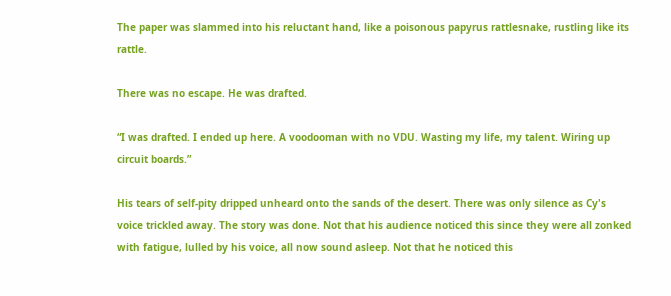The paper was slammed into his reluctant hand, like a poisonous papyrus rattlesnake, rustling like its rattle.

There was no escape. He was drafted.

“I was drafted. I ended up here. A voodooman with no VDU. Wasting my life, my talent. Wiring up circuit boards.”

His tears of self-pity dripped unheard onto the sands of the desert. There was only silence as Cy's voice trickled away. The story was done. Not that his audience noticed this since they were all zonked with fatigue, lulled by his voice, all now sound asleep. Not that he noticed this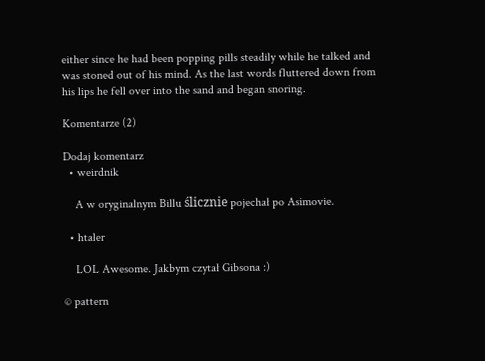either since he had been popping pills steadily while he talked and was stoned out of his mind. As the last words fluttered down from his lips he fell over into the sand and began snoring.

Komentarze (2)

Dodaj komentarz
  • weirdnik

    A w oryginalnym Billu ślicznie pojechał po Asimovie.

  • htaler

    LOL Awesome. Jakbym czytał Gibsona :)

© pattern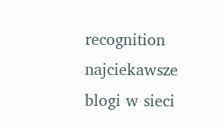recognition najciekawsze blogi w sieci